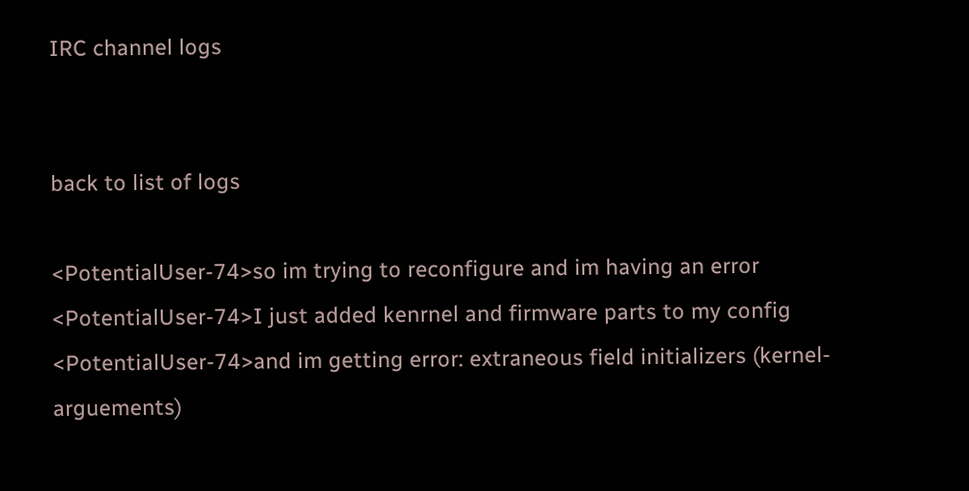IRC channel logs


back to list of logs

<PotentialUser-74>so im trying to reconfigure and im having an error
<PotentialUser-74>I just added kenrnel and firmware parts to my config
<PotentialUser-74>and im getting error: extraneous field initializers (kernel-arguements)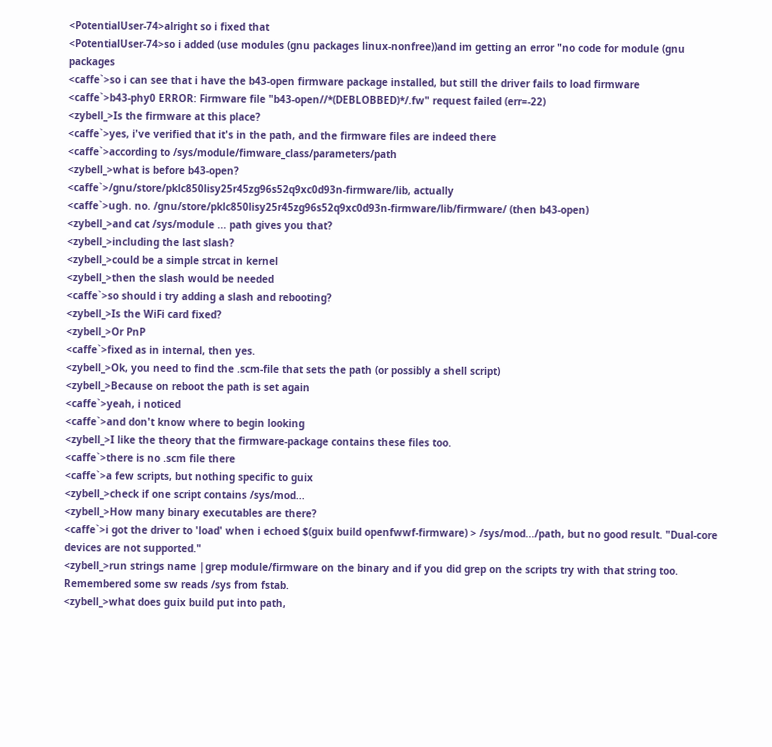<PotentialUser-74>alright so i fixed that
<PotentialUser-74>so i added (use modules (gnu packages linux-nonfree))and im getting an error "no code for module (gnu packages
<caffe`>so i can see that i have the b43-open firmware package installed, but still the driver fails to load firmware
<caffe`>b43-phy0 ERROR: Firmware file "b43-open//*(DEBLOBBED)*/.fw" request failed (err=-22)
<zybell_>Is the firmware at this place?
<caffe`>yes, i've verified that it's in the path, and the firmware files are indeed there
<caffe`>according to /sys/module/fimware_class/parameters/path
<zybell_>what is before b43-open?
<caffe`>/gnu/store/pklc850lisy25r45zg96s52q9xc0d93n-firmware/lib, actually
<caffe`>ugh. no. /gnu/store/pklc850lisy25r45zg96s52q9xc0d93n-firmware/lib/firmware/ (then b43-open)
<zybell_>and cat /sys/module ... path gives you that?
<zybell_>including the last slash?
<zybell_>could be a simple strcat in kernel
<zybell_>then the slash would be needed
<caffe`>so should i try adding a slash and rebooting?
<zybell_>Is the WiFi card fixed?
<zybell_>Or PnP
<caffe`>fixed as in internal, then yes.
<zybell_>Ok, you need to find the .scm-file that sets the path (or possibly a shell script)
<zybell_>Because on reboot the path is set again
<caffe`>yeah, i noticed
<caffe`>and don't know where to begin looking
<zybell_>I like the theory that the firmware-package contains these files too.
<caffe`>there is no .scm file there
<caffe`>a few scripts, but nothing specific to guix
<zybell_>check if one script contains /sys/mod...
<zybell_>How many binary executables are there?
<caffe`>i got the driver to 'load' when i echoed $(guix build openfwwf-firmware) > /sys/mod.../path, but no good result. "Dual-core devices are not supported."
<zybell_>run strings name |grep module/firmware on the binary and if you did grep on the scripts try with that string too. Remembered some sw reads /sys from fstab.
<zybell_>what does guix build put into path,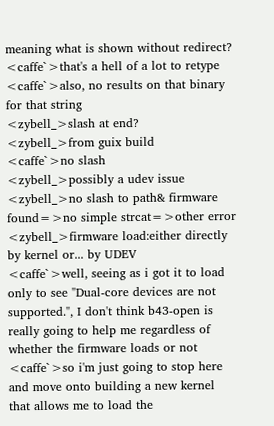meaning what is shown without redirect?
<caffe`>that's a hell of a lot to retype
<caffe`>also, no results on that binary for that string
<zybell_>slash at end?
<zybell_>from guix build
<caffe`>no slash
<zybell_>possibly a udev issue
<zybell_>no slash to path& firmware found=>no simple strcat=>other error
<zybell_>firmware load:either directly by kernel or... by UDEV
<caffe`>well, seeing as i got it to load only to see "Dual-core devices are not supported.", I don't think b43-open is really going to help me regardless of whether the firmware loads or not
<caffe`>so i'm just going to stop here and move onto building a new kernel that allows me to load the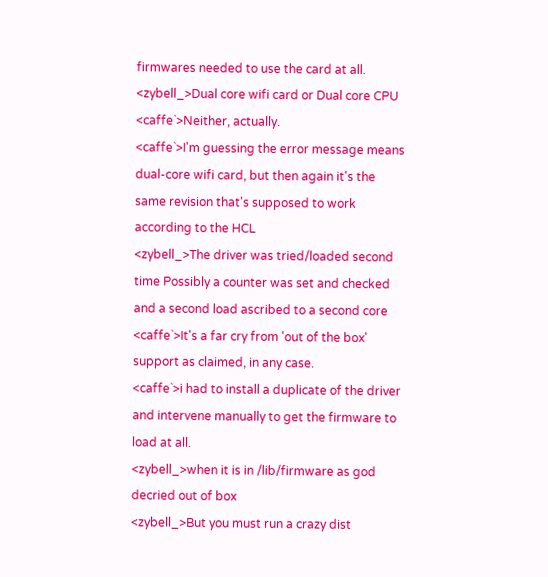firmwares needed to use the card at all.
<zybell_>Dual core wifi card or Dual core CPU
<caffe`>Neither, actually.
<caffe`>I'm guessing the error message means dual-core wifi card, but then again it's the same revision that's supposed to work according to the HCL
<zybell_>The driver was tried/loaded second time Possibly a counter was set and checked and a second load ascribed to a second core
<caffe`>It's a far cry from 'out of the box' support as claimed, in any case.
<caffe`>i had to install a duplicate of the driver and intervene manually to get the firmware to load at all.
<zybell_>when it is in /lib/firmware as god decried out of box
<zybell_>But you must run a crazy dist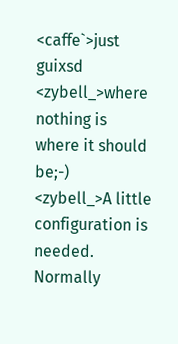<caffe`>just guixsd
<zybell_>where nothing is where it should be;-)
<zybell_>A little configuration is needed. Normally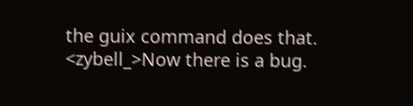the guix command does that.
<zybell_>Now there is a bug.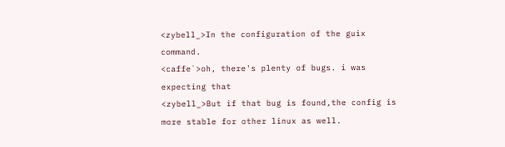<zybell_>In the configuration of the guix command.
<caffe`>oh, there's plenty of bugs. i was expecting that
<zybell_>But if that bug is found,the config is more stable for other linux as well.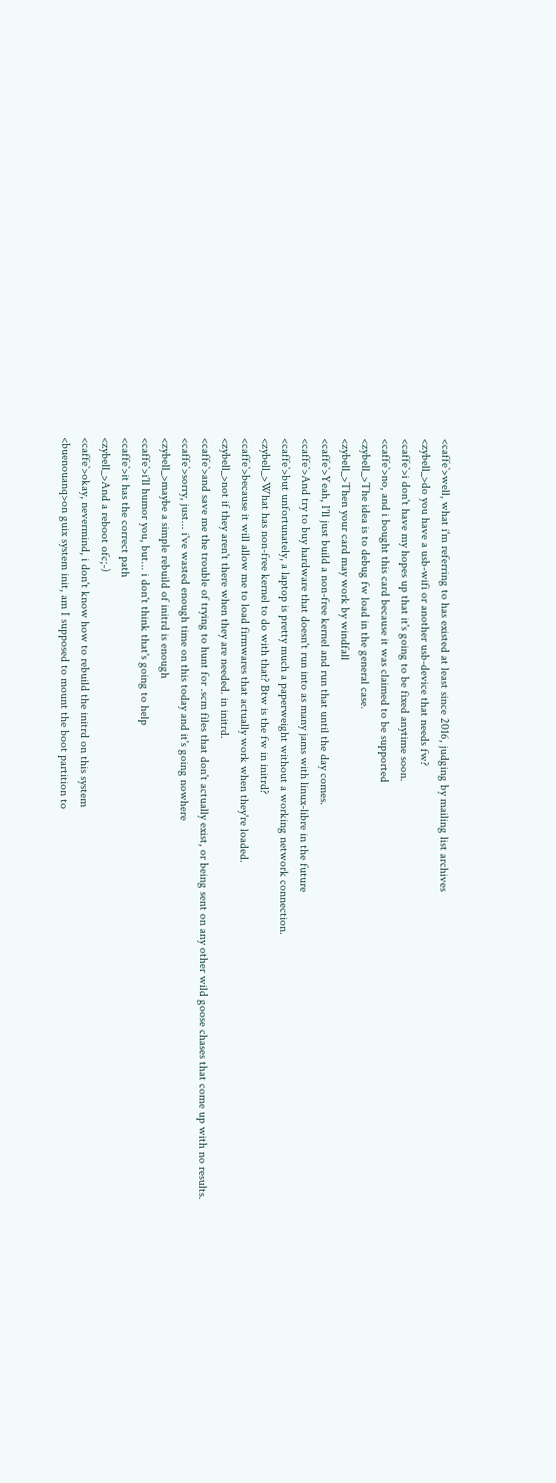<caffe`>well, what i'm referring to has existed at least since 2016, judging by mailing list archives
<zybell_>do you have a usb-wifi or another usb-device that needs fw?
<caffe`>i don't have my hopes up that it's going to be fixed anytime soon.
<caffe`>no, and i bought this card because it was claimed to be supported
<zybell_>The idea is to debug fw load in the general case.
<zybell_>Then your card may work by windfall
<caffe`>Yeah, I'll just build a non-free kernel and run that until the day comes.
<caffe`>And try to buy hardware that doesn't run into as many jams with linux-libre in the future
<caffe`>but unfortunately, a laptop is pretty much a paperweight without a working network connection.
<zybell_>What has non-free kernel to do with that? Btw is the fw in initrd?
<caffe`>because it will allow me to load firmwares that actually work when they're loaded.
<zybell_>not if they aren't there when they are needed. in initrd.
<caffe`>and save me the trouble of trying to hunt for .scm files that don't actually exist, or being sent on any other wild goose chases that come up with no results.
<caffe`>sorry, just... i've wasted enough time on this today and it's going nowhere
<zybell_>maybe a simple rebuild of initrd is enough
<caffe`>i'll humor you, but... i don't think that's going to help
<caffe`>it has the correct path
<zybell_>And a reboot ofc;-)
<caffe`>okay, nevermind, i don't know how to rebuild the initrd on this system
<buenouanq>on guix system init, am I supposed to mount the boot partition to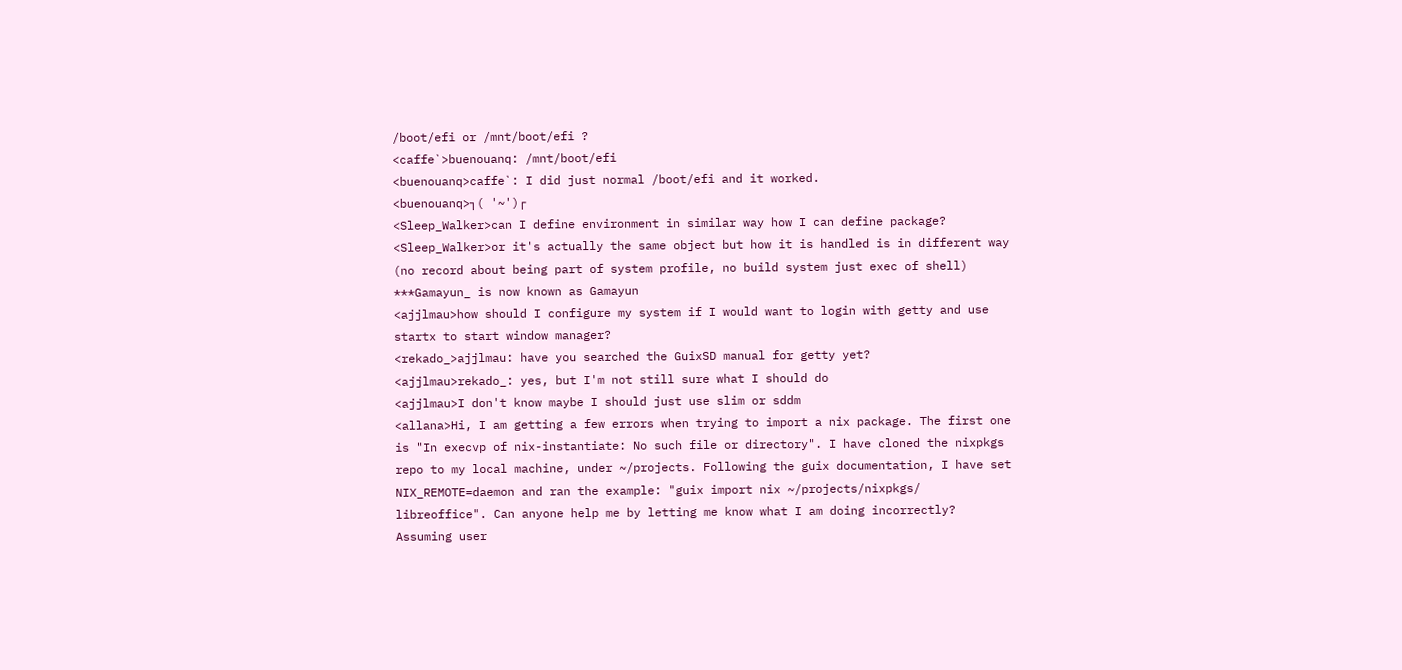/boot/efi or /mnt/boot/efi ?
<caffe`>buenouanq: /mnt/boot/efi
<buenouanq>caffe`: I did just normal /boot/efi and it worked.
<buenouanq>┐( '~')┌
<Sleep_Walker>can I define environment in similar way how I can define package?
<Sleep_Walker>or it's actually the same object but how it is handled is in different way (no record about being part of system profile, no build system just exec of shell)
***Gamayun_ is now known as Gamayun
<ajjlmau>how should I configure my system if I would want to login with getty and use startx to start window manager?
<rekado_>ajjlmau: have you searched the GuixSD manual for getty yet?
<ajjlmau>rekado_: yes, but I'm not still sure what I should do
<ajjlmau>I don't know maybe I should just use slim or sddm
<allana>Hi, I am getting a few errors when trying to import a nix package. The first one is "In execvp of nix-instantiate: No such file or directory". I have cloned the nixpkgs repo to my local machine, under ~/projects. Following the guix documentation, I have set NIX_REMOTE=daemon and ran the example: "guix import nix ~/projects/nixpkgs/ libreoffice". Can anyone help me by letting me know what I am doing incorrectly? Assuming user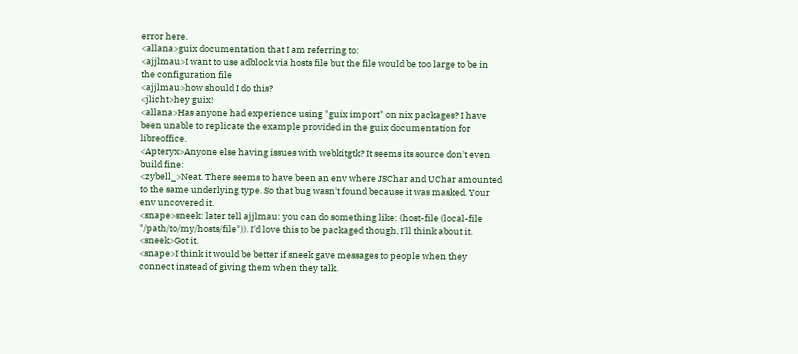error here.
<allana>guix documentation that I am referring to:
<ajjlmau>I want to use adblock via hosts file but the file would be too large to be in the configuration file
<ajjlmau>how should I do this?
<jlicht>hey guix!
<allana>Has anyone had experience using "guix import" on nix packages? I have been unable to replicate the example provided in the guix documentation for libreoffice.
<Apteryx>Anyone else having issues with webkitgtk? It seems its source don't even build fine:
<zybell_>Neat. There seems to have been an env where JSChar and UChar amounted to the same underlying type. So that bug wasn't found because it was masked. Your env uncovered it.
<snape>sneek: later tell ajjlmau: you can do something like: (host-file (local-file "/path/to/my/hosts/file")). I'd love this to be packaged though, I'll think about it.
<sneek>Got it.
<snape>I think it would be better if sneek gave messages to people when they connect instead of giving them when they talk.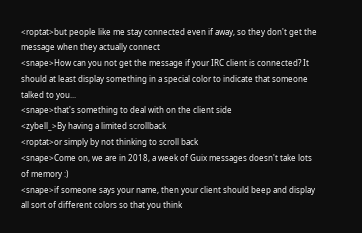<roptat>but people like me stay connected even if away, so they don't get the message when they actually connect
<snape>How can you not get the message if your IRC client is connected? It should at least display something in a special color to indicate that someone talked to you...
<snape>that's something to deal with on the client side
<zybell_>By having a limited scrollback
<roptat>or simply by not thinking to scroll back
<snape>Come on, we are in 2018, a week of Guix messages doesn't take lots of memory :)
<snape>if someone says your name, then your client should beep and display all sort of different colors so that you think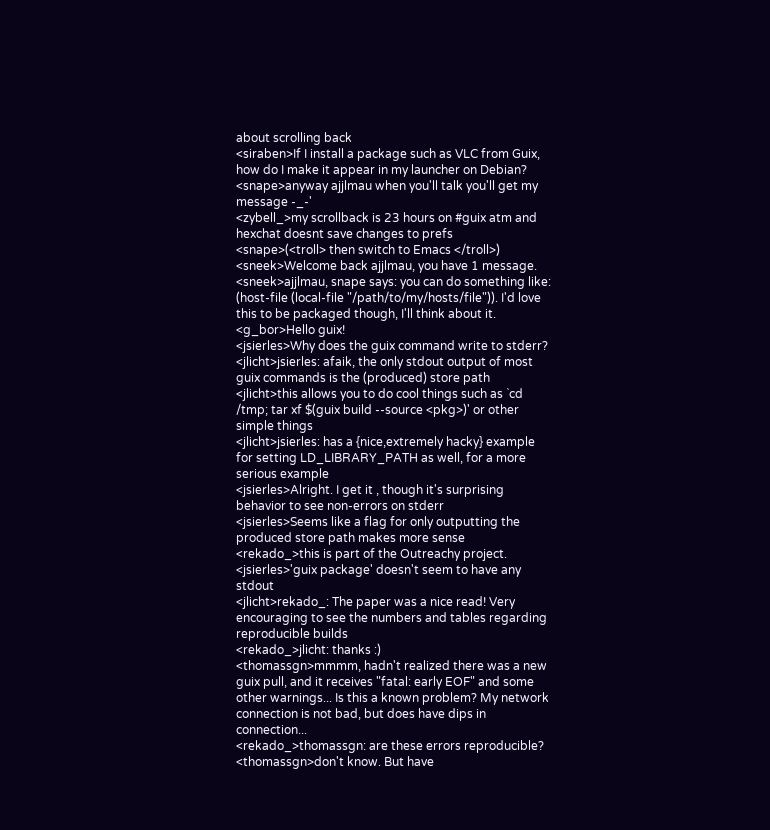about scrolling back
<siraben>If I install a package such as VLC from Guix, how do I make it appear in my launcher on Debian?
<snape>anyway ajjlmau when you'll talk you'll get my message -_-'
<zybell_>my scrollback is 23 hours on #guix atm and hexchat doesnt save changes to prefs
<snape>(<troll> then switch to Emacs </troll>)
<sneek>Welcome back ajjlmau, you have 1 message.
<sneek>ajjlmau, snape says: you can do something like: (host-file (local-file "/path/to/my/hosts/file")). I'd love this to be packaged though, I'll think about it.
<g_bor>Hello guix!
<jsierles>Why does the guix command write to stderr?
<jlicht>jsierles: afaik, the only stdout output of most guix commands is the (produced) store path
<jlicht>this allows you to do cool things such as `cd /tmp; tar xf $(guix build --source <pkg>)' or other simple things
<jlicht>jsierles: has a {nice,extremely hacky} example for setting LD_LIBRARY_PATH as well, for a more serious example
<jsierles>Alright. I get it , though it's surprising behavior to see non-errors on stderr
<jsierles>Seems like a flag for only outputting the produced store path makes more sense
<rekado_>this is part of the Outreachy project.
<jsierles>'guix package' doesn't seem to have any stdout
<jlicht>rekado_: The paper was a nice read! Very encouraging to see the numbers and tables regarding reproducible builds
<rekado_>jlicht: thanks :)
<thomassgn>mmmm, hadn't realized there was a new guix pull, and it receives "fatal: early EOF" and some other warnings... Is this a known problem? My network connection is not bad, but does have dips in connection...
<rekado_>thomassgn: are these errors reproducible?
<thomassgn>don't know. But have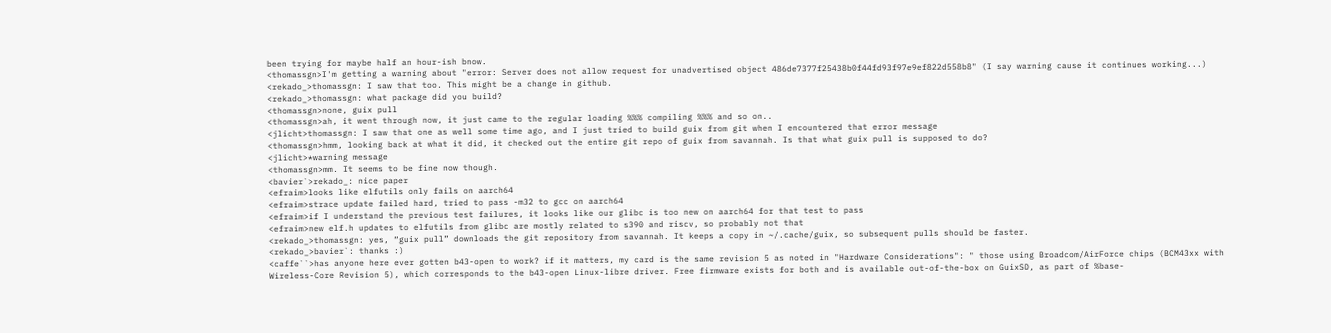been trying for maybe half an hour-ish bnow.
<thomassgn>I'm getting a warning about "error: Server does not allow request for unadvertised object 486de7377f25438b0f44fd93f97e9ef822d558b8" (I say warning cause it continues working...)
<rekado_>thomassgn: I saw that too. This might be a change in github.
<rekado_>thomassgn: what package did you build?
<thomassgn>none, guix pull
<thomassgn>ah, it went through now, it just came to the regular loading %%% compiling %%% and so on..
<jlicht>thomassgn: I saw that one as well some time ago, and I just tried to build guix from git when I encountered that error message
<thomassgn>hmm, looking back at what it did, it checked out the entire git repo of guix from savannah. Is that what guix pull is supposed to do?
<jlicht>*warning message
<thomassgn>mm. It seems to be fine now though.
<bavier`>rekado_: nice paper
<efraim>looks like elfutils only fails on aarch64
<efraim>strace update failed hard, tried to pass -m32 to gcc on aarch64
<efraim>if I understand the previous test failures, it looks like our glibc is too new on aarch64 for that test to pass
<efraim>new elf.h updates to elfutils from glibc are mostly related to s390 and riscv, so probably not that
<rekado_>thomassgn: yes, “guix pull” downloads the git repository from savannah. It keeps a copy in ~/.cache/guix, so subsequent pulls should be faster.
<rekado_>bavier`: thanks :)
<caffe``>has anyone here ever gotten b43-open to work? if it matters, my card is the same revision 5 as noted in "Hardware Considerations": " those using Broadcom/AirForce chips (BCM43xx with Wireless-Core Revision 5), which corresponds to the b43-open Linux-libre driver. Free firmware exists for both and is available out-of-the-box on GuixSD, as part of %base-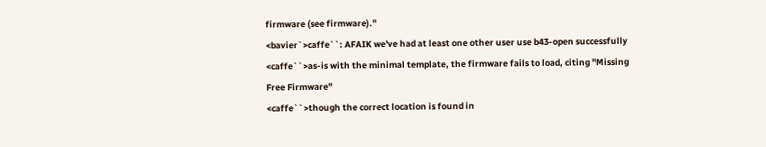firmware (see firmware)."
<bavier`>caffe``: AFAIK we've had at least one other user use b43-open successfully
<caffe``>as-is with the minimal template, the firmware fails to load, citing "Missing Free Firmware"
<caffe``>though the correct location is found in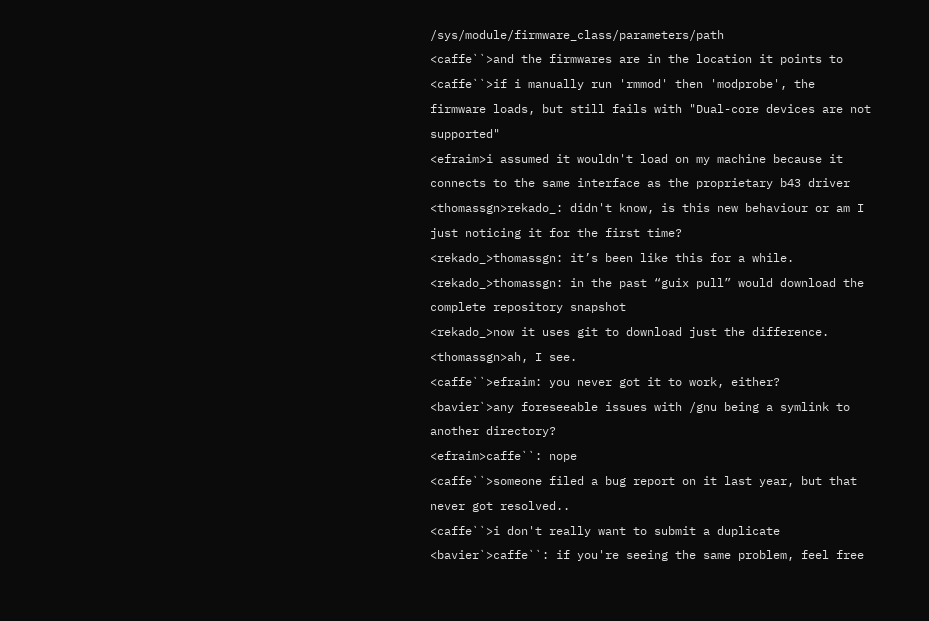/sys/module/firmware_class/parameters/path
<caffe``>and the firmwares are in the location it points to
<caffe``>if i manually run 'rmmod' then 'modprobe', the firmware loads, but still fails with "Dual-core devices are not supported"
<efraim>i assumed it wouldn't load on my machine because it connects to the same interface as the proprietary b43 driver
<thomassgn>rekado_: didn't know, is this new behaviour or am I just noticing it for the first time?
<rekado_>thomassgn: it’s been like this for a while.
<rekado_>thomassgn: in the past “guix pull” would download the complete repository snapshot
<rekado_>now it uses git to download just the difference.
<thomassgn>ah, I see.
<caffe``>efraim: you never got it to work, either?
<bavier`>any foreseeable issues with /gnu being a symlink to another directory?
<efraim>caffe``: nope
<caffe``>someone filed a bug report on it last year, but that never got resolved..
<caffe``>i don't really want to submit a duplicate
<bavier`>caffe``: if you're seeing the same problem, feel free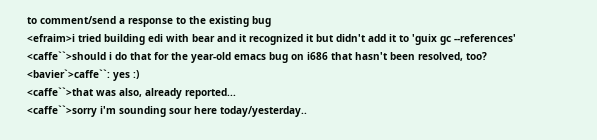to comment/send a response to the existing bug
<efraim>i tried building edi with bear and it recognized it but didn't add it to 'guix gc --references'
<caffe``>should i do that for the year-old emacs bug on i686 that hasn't been resolved, too?
<bavier`>caffe``: yes :)
<caffe``>that was also, already reported...
<caffe``>sorry i'm sounding sour here today/yesterday..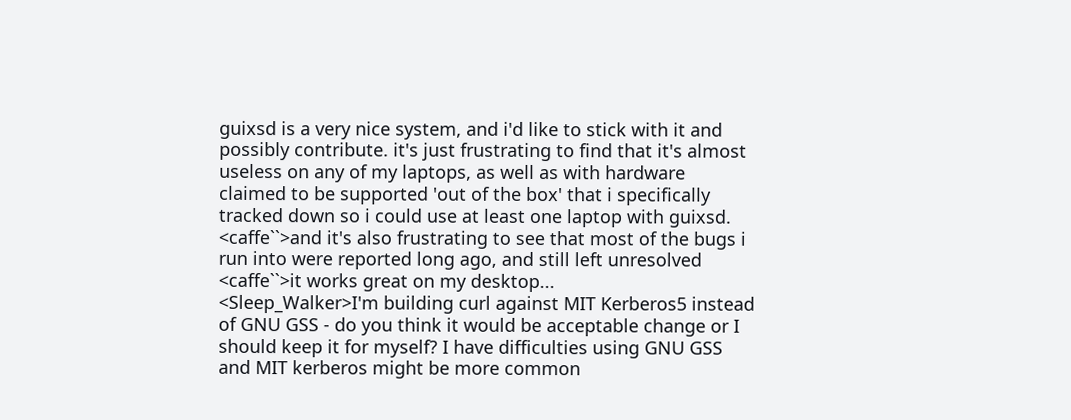guixsd is a very nice system, and i'd like to stick with it and possibly contribute. it's just frustrating to find that it's almost useless on any of my laptops, as well as with hardware claimed to be supported 'out of the box' that i specifically tracked down so i could use at least one laptop with guixsd.
<caffe``>and it's also frustrating to see that most of the bugs i run into were reported long ago, and still left unresolved
<caffe``>it works great on my desktop...
<Sleep_Walker>I'm building curl against MIT Kerberos5 instead of GNU GSS - do you think it would be acceptable change or I should keep it for myself? I have difficulties using GNU GSS and MIT kerberos might be more common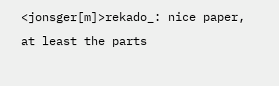<jonsger[m]>rekado_: nice paper, at least the parts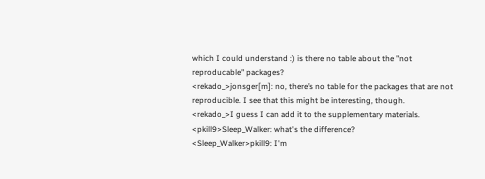which I could understand :) is there no table about the "not reproducable" packages?
<rekado_>jonsger[m]: no, there’s no table for the packages that are not reproducible. I see that this might be interesting, though.
<rekado_>I guess I can add it to the supplementary materials.
<pkill9>Sleep_Walker: what's the difference?
<Sleep_Walker>pkill9: I'm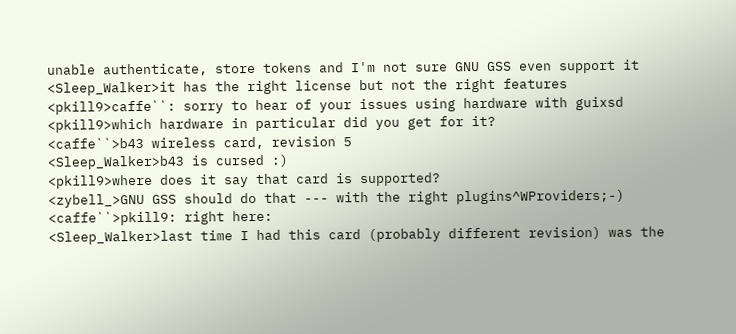unable authenticate, store tokens and I'm not sure GNU GSS even support it
<Sleep_Walker>it has the right license but not the right features
<pkill9>caffe``: sorry to hear of your issues using hardware with guixsd
<pkill9>which hardware in particular did you get for it?
<caffe``>b43 wireless card, revision 5
<Sleep_Walker>b43 is cursed :)
<pkill9>where does it say that card is supported?
<zybell_>GNU GSS should do that --- with the right plugins^WProviders;-)
<caffe``>pkill9: right here:
<Sleep_Walker>last time I had this card (probably different revision) was the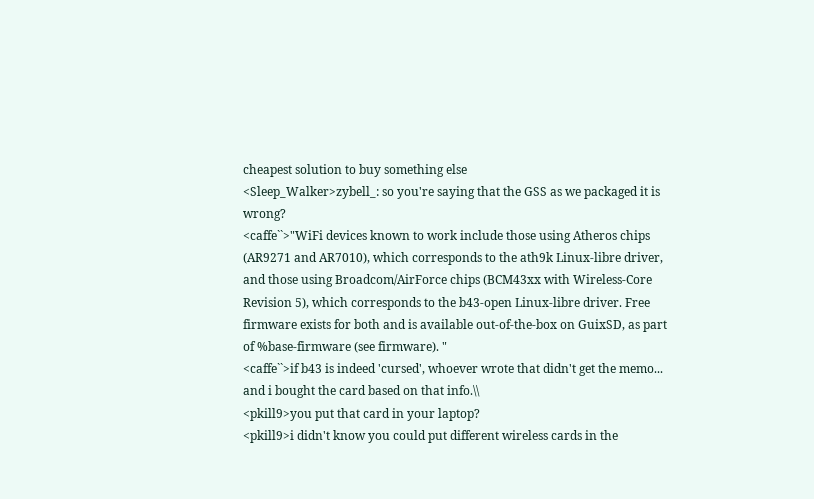cheapest solution to buy something else
<Sleep_Walker>zybell_: so you're saying that the GSS as we packaged it is wrong?
<caffe``>"WiFi devices known to work include those using Atheros chips (AR9271 and AR7010), which corresponds to the ath9k Linux-libre driver, and those using Broadcom/AirForce chips (BCM43xx with Wireless-Core Revision 5), which corresponds to the b43-open Linux-libre driver. Free firmware exists for both and is available out-of-the-box on GuixSD, as part of %base-firmware (see firmware). "
<caffe``>if b43 is indeed 'cursed', whoever wrote that didn't get the memo... and i bought the card based on that info.\\
<pkill9>you put that card in your laptop?
<pkill9>i didn't know you could put different wireless cards in the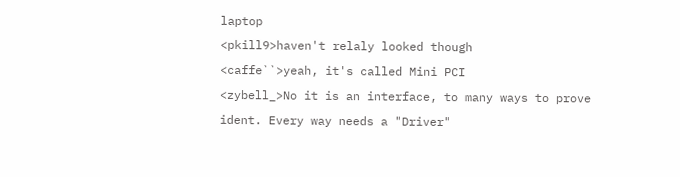laptop
<pkill9>haven't relaly looked though
<caffe``>yeah, it's called Mini PCI
<zybell_>No it is an interface, to many ways to prove ident. Every way needs a "Driver"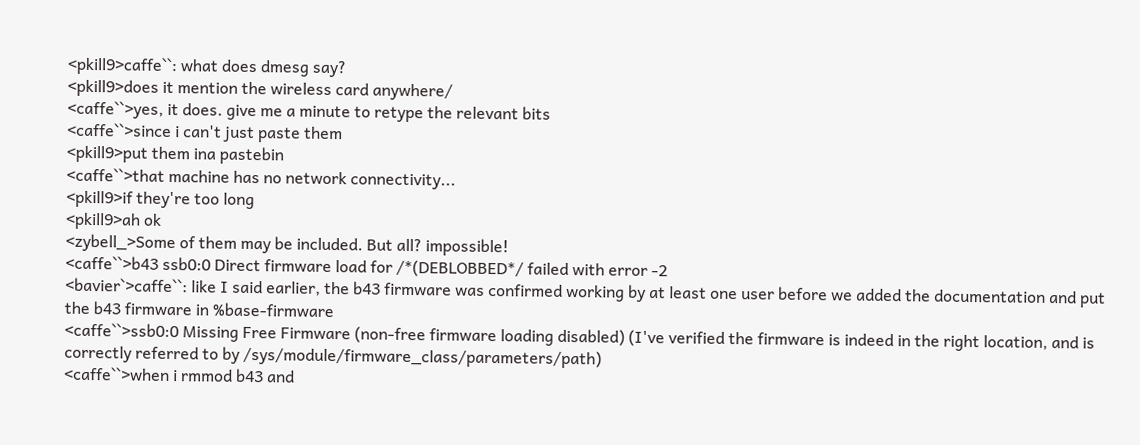<pkill9>caffe``: what does dmesg say?
<pkill9>does it mention the wireless card anywhere/
<caffe``>yes, it does. give me a minute to retype the relevant bits
<caffe``>since i can't just paste them
<pkill9>put them ina pastebin
<caffe``>that machine has no network connectivity...
<pkill9>if they're too long
<pkill9>ah ok
<zybell_>Some of them may be included. But all? impossible!
<caffe``>b43 ssb0:0 Direct firmware load for /*(DEBLOBBED*/ failed with error -2
<bavier`>caffe``: like I said earlier, the b43 firmware was confirmed working by at least one user before we added the documentation and put the b43 firmware in %base-firmware
<caffe``>ssb0:0 Missing Free Firmware (non-free firmware loading disabled) (I've verified the firmware is indeed in the right location, and is correctly referred to by /sys/module/firmware_class/parameters/path)
<caffe``>when i rmmod b43 and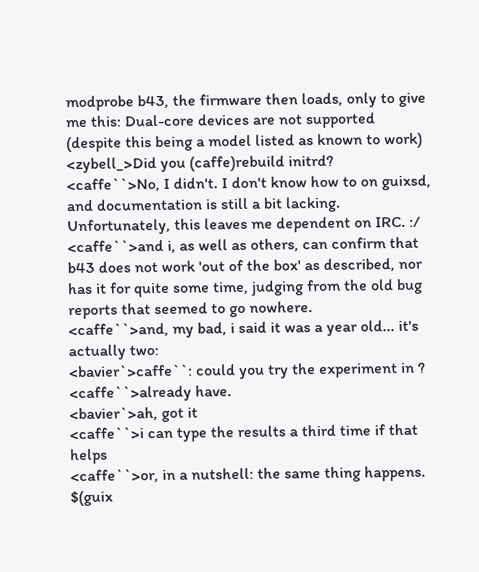modprobe b43, the firmware then loads, only to give me this: Dual-core devices are not supported (despite this being a model listed as known to work)
<zybell_>Did you (caffe)rebuild initrd?
<caffe``>No, I didn't. I don't know how to on guixsd, and documentation is still a bit lacking. Unfortunately, this leaves me dependent on IRC. :/
<caffe``>and i, as well as others, can confirm that b43 does not work 'out of the box' as described, nor has it for quite some time, judging from the old bug reports that seemed to go nowhere.
<caffe``>and, my bad, i said it was a year old... it's actually two:
<bavier`>caffe``: could you try the experiment in ?
<caffe``>already have.
<bavier`>ah, got it
<caffe``>i can type the results a third time if that helps
<caffe``>or, in a nutshell: the same thing happens. $(guix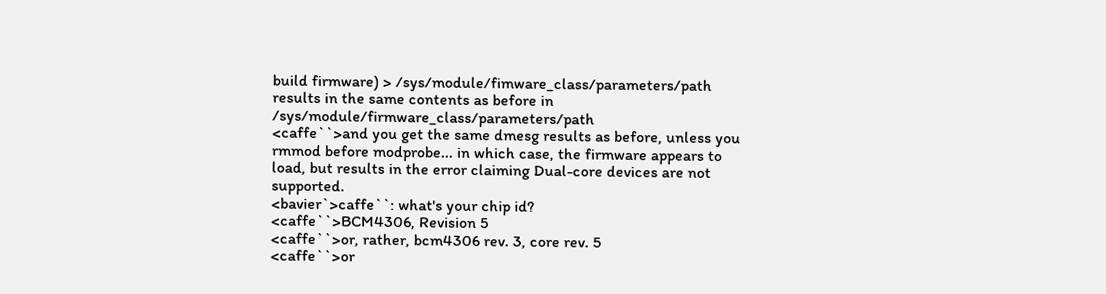build firmware) > /sys/module/fimware_class/parameters/path results in the same contents as before in /sys/module/firmware_class/parameters/path
<caffe``>and you get the same dmesg results as before, unless you rmmod before modprobe... in which case, the firmware appears to load, but results in the error claiming Dual-core devices are not supported.
<bavier`>caffe``: what's your chip id?
<caffe``>BCM4306, Revision 5
<caffe``>or, rather, bcm4306 rev. 3, core rev. 5
<caffe``>or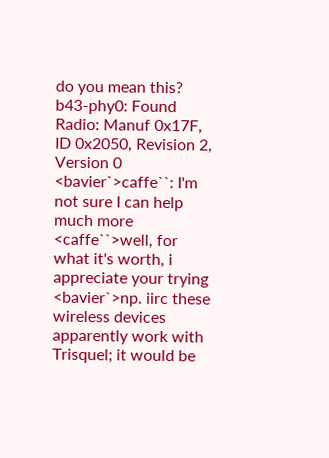do you mean this? b43-phy0: Found Radio: Manuf 0x17F, ID 0x2050, Revision 2, Version 0
<bavier`>caffe``: I'm not sure I can help much more
<caffe``>well, for what it's worth, i appreciate your trying
<bavier`>np. iirc these wireless devices apparently work with Trisquel; it would be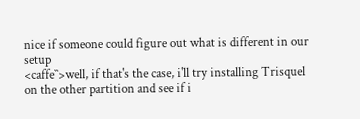nice if someone could figure out what is different in our setup
<caffe``>well, if that's the case, i'll try installing Trisquel on the other partition and see if i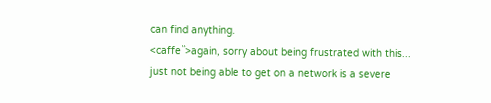can find anything.
<caffe``>again, sorry about being frustrated with this... just not being able to get on a network is a severe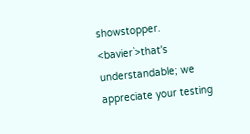showstopper.
<bavier`>that's understandable; we appreciate your testing